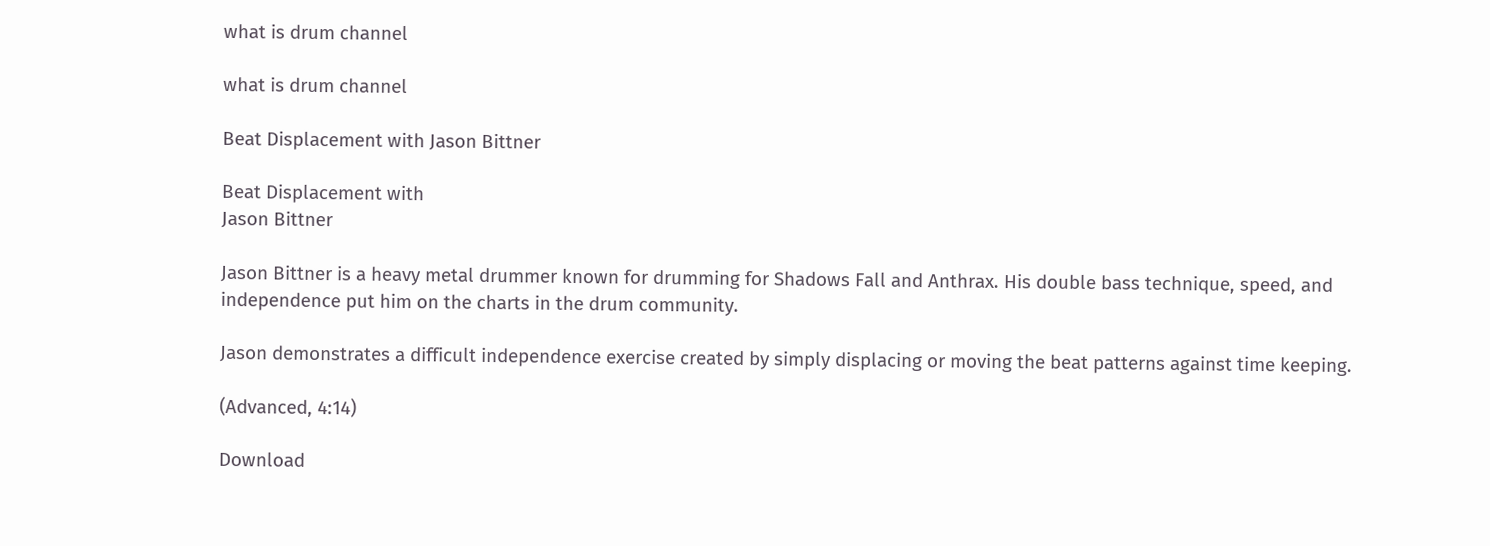what is drum channel

what is drum channel

Beat Displacement with Jason Bittner

Beat Displacement with
Jason Bittner

Jason Bittner is a heavy metal drummer known for drumming for Shadows Fall and Anthrax. His double bass technique, speed, and independence put him on the charts in the drum community.

Jason demonstrates a difficult independence exercise created by simply displacing or moving the beat patterns against time keeping.

(Advanced, 4:14)

Download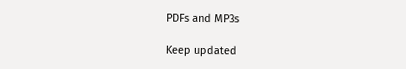PDFs and MP3s

Keep updated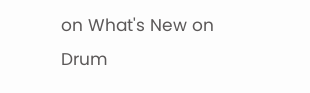on What's New on Drum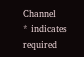Channel
* indicates required